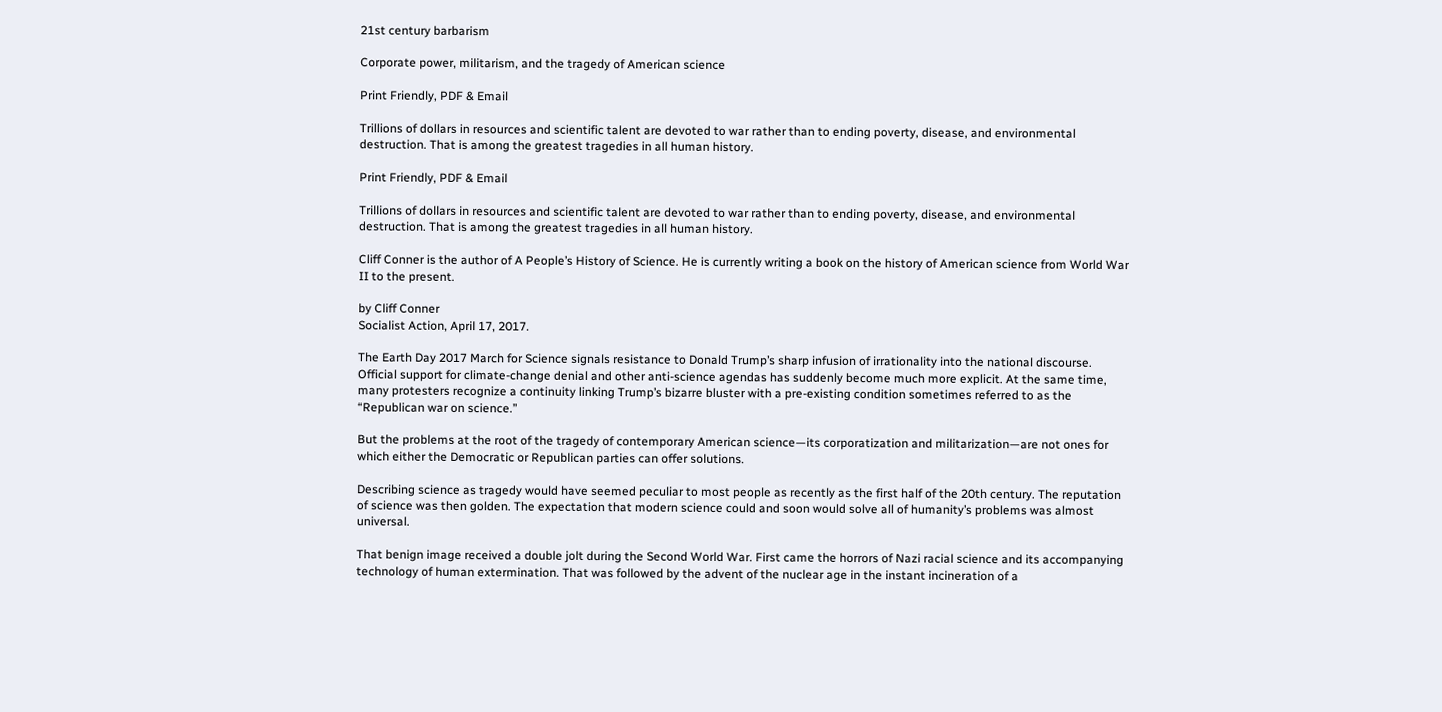21st century barbarism

Corporate power, militarism, and the tragedy of American science

Print Friendly, PDF & Email

Trillions of dollars in resources and scientific talent are devoted to war rather than to ending poverty, disease, and environmental destruction. That is among the greatest tragedies in all human history.

Print Friendly, PDF & Email

Trillions of dollars in resources and scientific talent are devoted to war rather than to ending poverty, disease, and environmental destruction. That is among the greatest tragedies in all human history.

Cliff Conner is the author of A People’s History of Science. He is currently writing a book on the history of American science from World War II to the present.

by Cliff Conner
Socialist Action, April 17, 2017.

The Earth Day 2017 March for Science signals resistance to Donald Trump’s sharp infusion of irrationality into the national discourse.  Official support for climate-change denial and other anti-science agendas has suddenly become much more explicit. At the same time, many protesters recognize a continuity linking Trump’s bizarre bluster with a pre-existing condition sometimes referred to as the “Republican war on science.”

But the problems at the root of the tragedy of contemporary American science—its corporatization and militarization—are not ones for which either the Democratic or Republican parties can offer solutions.

Describing science as tragedy would have seemed peculiar to most people as recently as the first half of the 20th century. The reputation of science was then golden. The expectation that modern science could and soon would solve all of humanity’s problems was almost universal.

That benign image received a double jolt during the Second World War. First came the horrors of Nazi racial science and its accompanying technology of human extermination. That was followed by the advent of the nuclear age in the instant incineration of a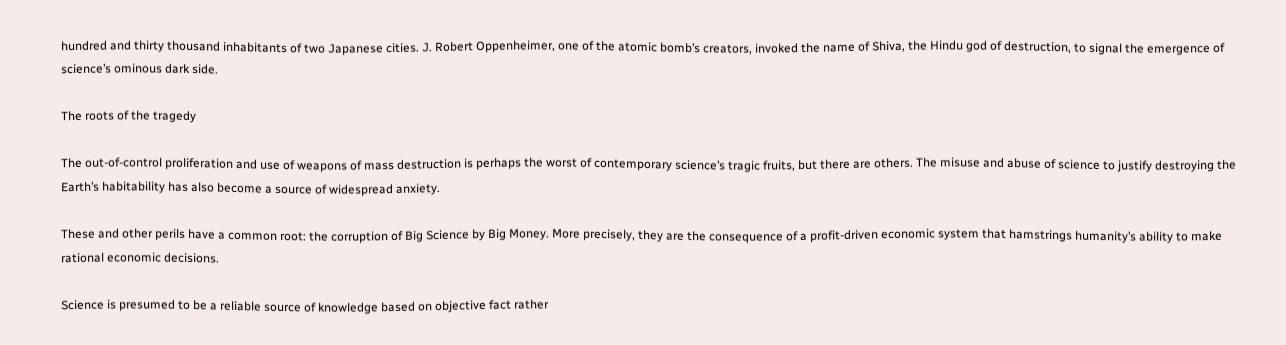hundred and thirty thousand inhabitants of two Japanese cities. J. Robert Oppenheimer, one of the atomic bomb’s creators, invoked the name of Shiva, the Hindu god of destruction, to signal the emergence of science’s ominous dark side.

The roots of the tragedy

The out-of-control proliferation and use of weapons of mass destruction is perhaps the worst of contemporary science’s tragic fruits, but there are others. The misuse and abuse of science to justify destroying the Earth’s habitability has also become a source of widespread anxiety.

These and other perils have a common root: the corruption of Big Science by Big Money. More precisely, they are the consequence of a profit-driven economic system that hamstrings humanity’s ability to make rational economic decisions.

Science is presumed to be a reliable source of knowledge based on objective fact rather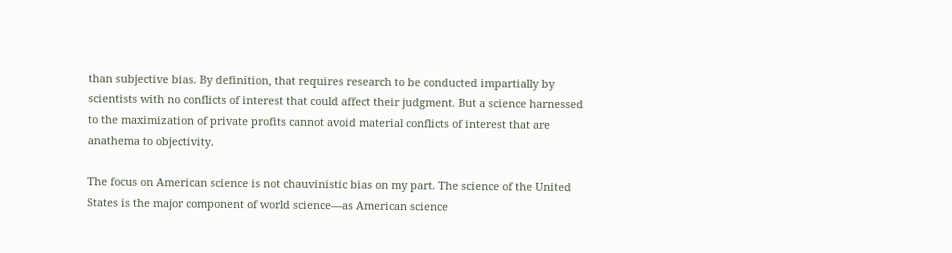than subjective bias. By definition, that requires research to be conducted impartially by scientists with no conflicts of interest that could affect their judgment. But a science harnessed to the maximization of private profits cannot avoid material conflicts of interest that are anathema to objectivity.

The focus on American science is not chauvinistic bias on my part. The science of the United States is the major component of world science—as American science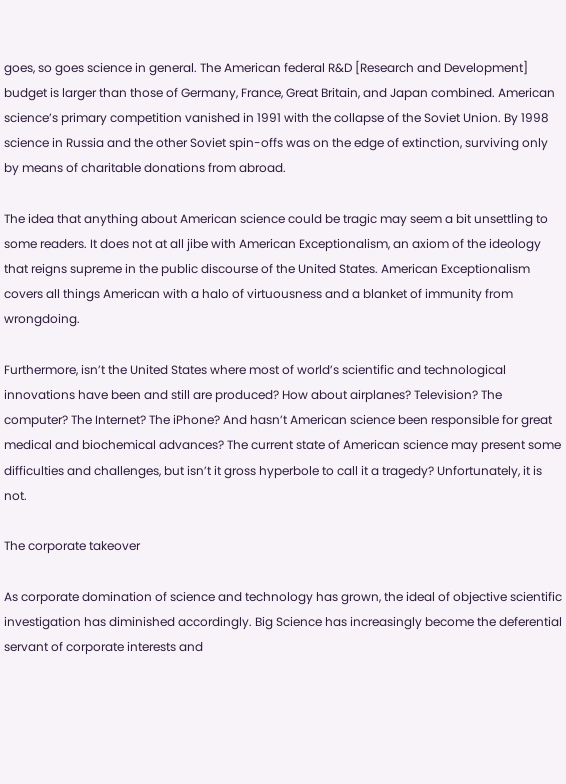goes, so goes science in general. The American federal R&D [Research and Development] budget is larger than those of Germany, France, Great Britain, and Japan combined. American science’s primary competition vanished in 1991 with the collapse of the Soviet Union. By 1998 science in Russia and the other Soviet spin-offs was on the edge of extinction, surviving only by means of charitable donations from abroad.

The idea that anything about American science could be tragic may seem a bit unsettling to some readers. It does not at all jibe with American Exceptionalism, an axiom of the ideology that reigns supreme in the public discourse of the United States. American Exceptionalism covers all things American with a halo of virtuousness and a blanket of immunity from wrongdoing.

Furthermore, isn’t the United States where most of world’s scientific and technological innovations have been and still are produced? How about airplanes? Television? The computer? The Internet? The iPhone? And hasn’t American science been responsible for great medical and biochemical advances? The current state of American science may present some difficulties and challenges, but isn’t it gross hyperbole to call it a tragedy? Unfortunately, it is not.

The corporate takeover

As corporate domination of science and technology has grown, the ideal of objective scientific investigation has diminished accordingly. Big Science has increasingly become the deferential servant of corporate interests and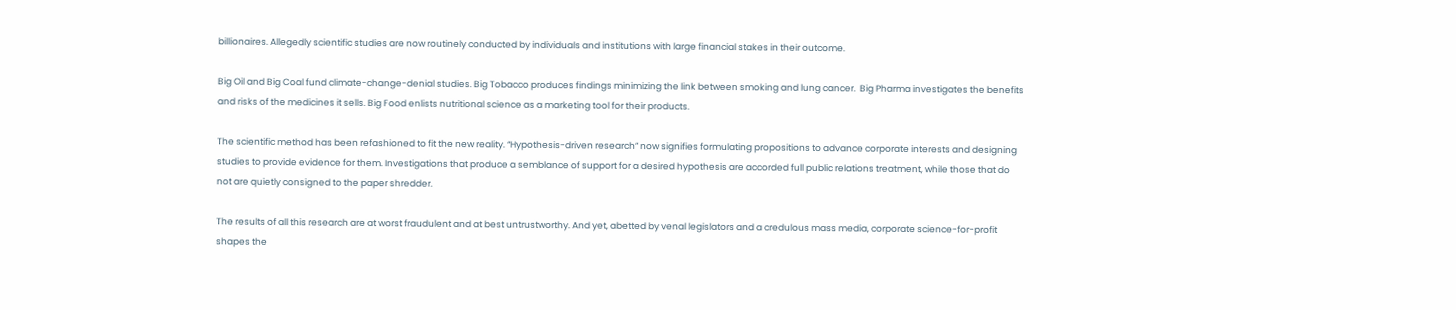billionaires. Allegedly scientific studies are now routinely conducted by individuals and institutions with large financial stakes in their outcome.

Big Oil and Big Coal fund climate-change-denial studies. Big Tobacco produces findings minimizing the link between smoking and lung cancer.  Big Pharma investigates the benefits and risks of the medicines it sells. Big Food enlists nutritional science as a marketing tool for their products.

The scientific method has been refashioned to fit the new reality. “Hypothesis-driven research” now signifies formulating propositions to advance corporate interests and designing studies to provide evidence for them. Investigations that produce a semblance of support for a desired hypothesis are accorded full public relations treatment, while those that do not are quietly consigned to the paper shredder.

The results of all this research are at worst fraudulent and at best untrustworthy. And yet, abetted by venal legislators and a credulous mass media, corporate science-for-profit shapes the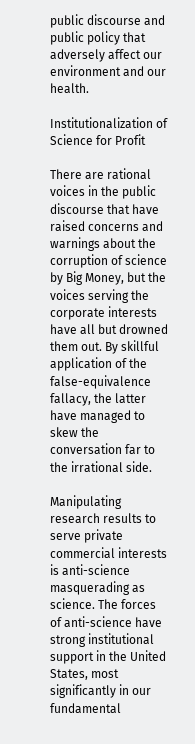public discourse and public policy that adversely affect our environment and our health.

Institutionalization of Science for Profit

There are rational voices in the public discourse that have raised concerns and warnings about the corruption of science by Big Money, but the voices serving the corporate interests have all but drowned them out. By skillful application of the false-equivalence fallacy, the latter have managed to skew the conversation far to the irrational side.

Manipulating research results to serve private commercial interests is anti-science masquerading as science. The forces of anti-science have strong institutional support in the United States, most significantly in our fundamental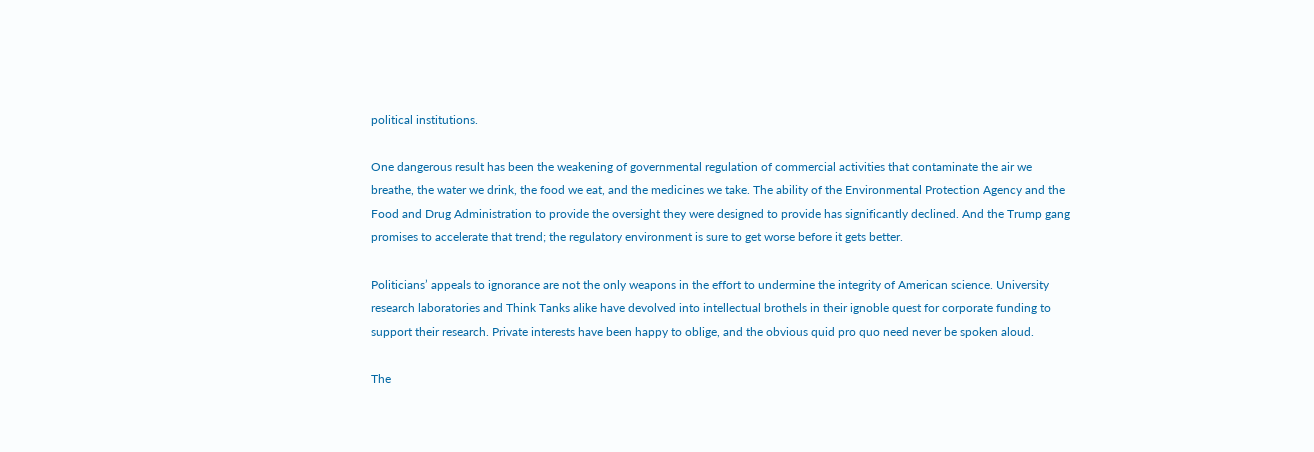political institutions.

One dangerous result has been the weakening of governmental regulation of commercial activities that contaminate the air we breathe, the water we drink, the food we eat, and the medicines we take. The ability of the Environmental Protection Agency and the Food and Drug Administration to provide the oversight they were designed to provide has significantly declined. And the Trump gang promises to accelerate that trend; the regulatory environment is sure to get worse before it gets better.

Politicians’ appeals to ignorance are not the only weapons in the effort to undermine the integrity of American science. University research laboratories and Think Tanks alike have devolved into intellectual brothels in their ignoble quest for corporate funding to support their research. Private interests have been happy to oblige, and the obvious quid pro quo need never be spoken aloud.

The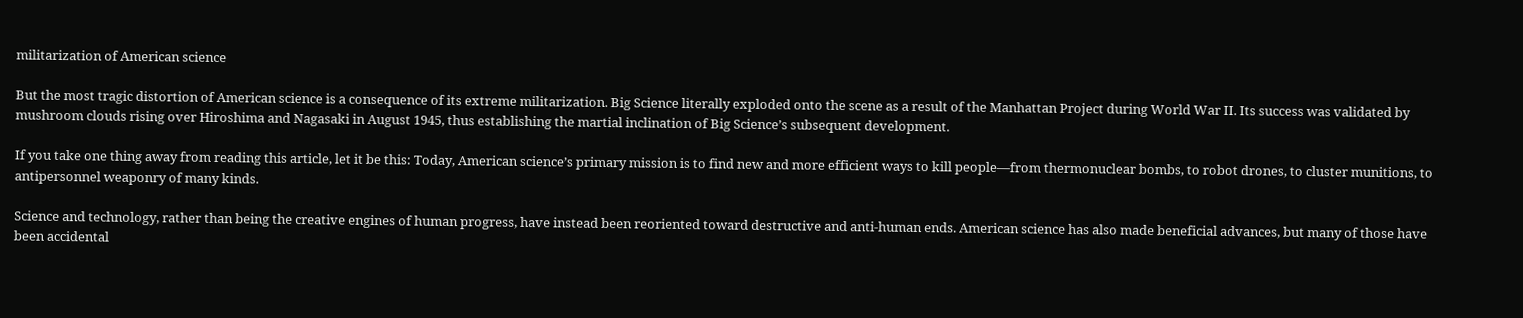militarization of American science

But the most tragic distortion of American science is a consequence of its extreme militarization. Big Science literally exploded onto the scene as a result of the Manhattan Project during World War II. Its success was validated by mushroom clouds rising over Hiroshima and Nagasaki in August 1945, thus establishing the martial inclination of Big Science’s subsequent development.

If you take one thing away from reading this article, let it be this: Today, American science’s primary mission is to find new and more efficient ways to kill people—from thermonuclear bombs, to robot drones, to cluster munitions, to antipersonnel weaponry of many kinds.

Science and technology, rather than being the creative engines of human progress, have instead been reoriented toward destructive and anti-human ends. American science has also made beneficial advances, but many of those have been accidental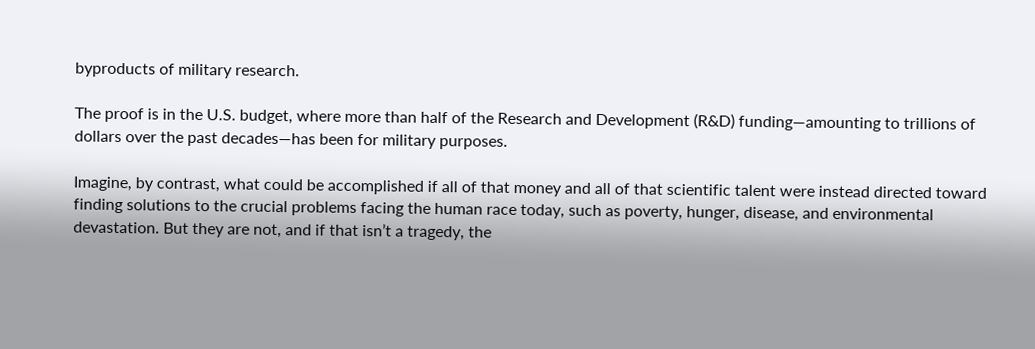byproducts of military research.

The proof is in the U.S. budget, where more than half of the Research and Development (R&D) funding—amounting to trillions of dollars over the past decades—has been for military purposes.

Imagine, by contrast, what could be accomplished if all of that money and all of that scientific talent were instead directed toward finding solutions to the crucial problems facing the human race today, such as poverty, hunger, disease, and environmental devastation. But they are not, and if that isn’t a tragedy, the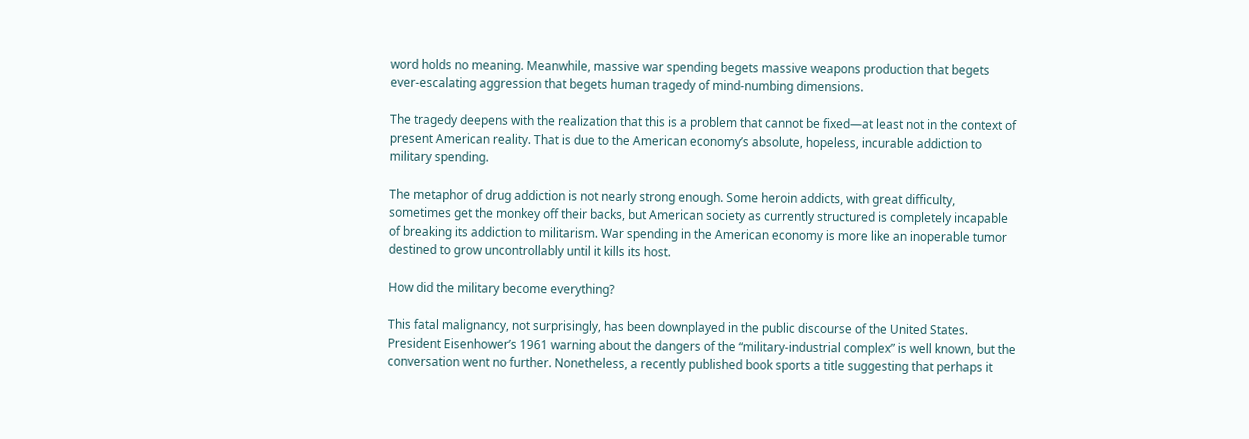word holds no meaning. Meanwhile, massive war spending begets massive weapons production that begets ever-escalating aggression that begets human tragedy of mind-numbing dimensions.

The tragedy deepens with the realization that this is a problem that cannot be fixed—at least not in the context of present American reality. That is due to the American economy’s absolute, hopeless, incurable addiction to military spending.

The metaphor of drug addiction is not nearly strong enough. Some heroin addicts, with great difficulty, sometimes get the monkey off their backs, but American society as currently structured is completely incapable of breaking its addiction to militarism. War spending in the American economy is more like an inoperable tumor destined to grow uncontrollably until it kills its host.

How did the military become everything?

This fatal malignancy, not surprisingly, has been downplayed in the public discourse of the United States. President Eisenhower’s 1961 warning about the dangers of the “military-industrial complex” is well known, but the conversation went no further. Nonetheless, a recently published book sports a title suggesting that perhaps it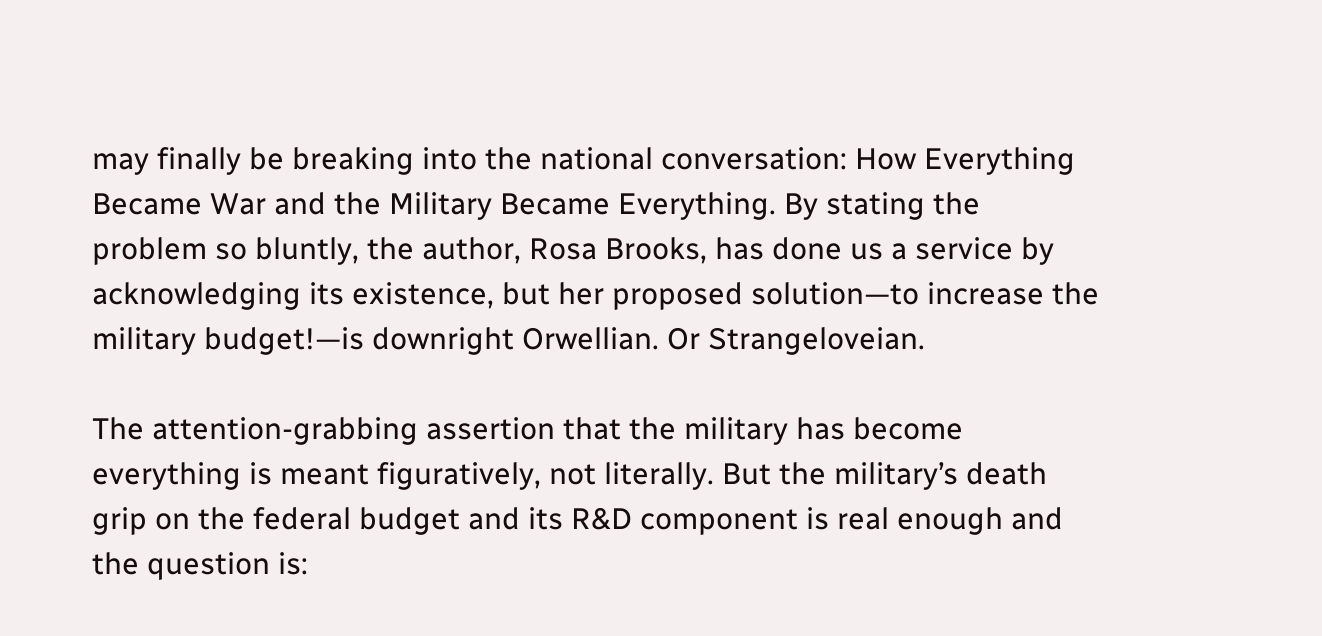may finally be breaking into the national conversation: How Everything Became War and the Military Became Everything. By stating the problem so bluntly, the author, Rosa Brooks, has done us a service by acknowledging its existence, but her proposed solution—to increase the military budget!—is downright Orwellian. Or Strangeloveian.

The attention-grabbing assertion that the military has become everything is meant figuratively, not literally. But the military’s death grip on the federal budget and its R&D component is real enough and the question is: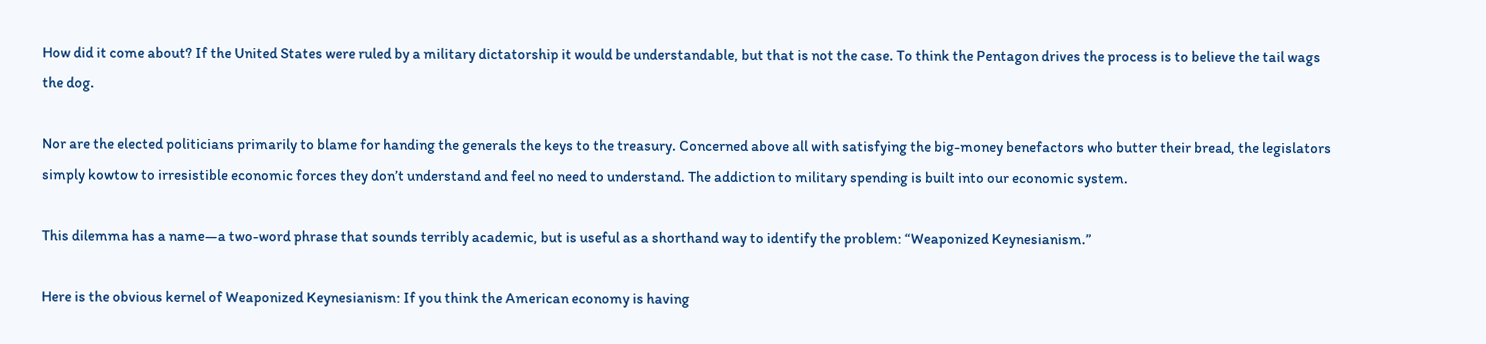How did it come about? If the United States were ruled by a military dictatorship it would be understandable, but that is not the case. To think the Pentagon drives the process is to believe the tail wags the dog.

Nor are the elected politicians primarily to blame for handing the generals the keys to the treasury. Concerned above all with satisfying the big-money benefactors who butter their bread, the legislators simply kowtow to irresistible economic forces they don’t understand and feel no need to understand. The addiction to military spending is built into our economic system.

This dilemma has a name—a two-word phrase that sounds terribly academic, but is useful as a shorthand way to identify the problem: “Weaponized Keynesianism.”

Here is the obvious kernel of Weaponized Keynesianism: If you think the American economy is having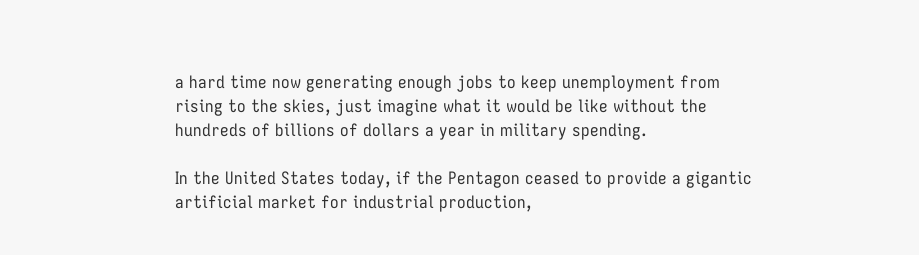a hard time now generating enough jobs to keep unemployment from rising to the skies, just imagine what it would be like without the hundreds of billions of dollars a year in military spending.

In the United States today, if the Pentagon ceased to provide a gigantic artificial market for industrial production,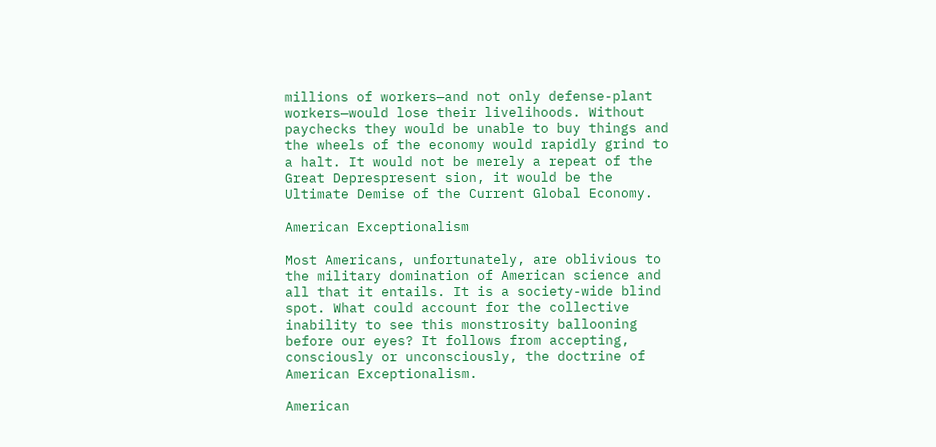millions of workers—and not only defense-plant workers—would lose their livelihoods. Without paychecks they would be unable to buy things and the wheels of the economy would rapidly grind to a halt. It would not be merely a repeat of the Great Deprespresent sion, it would be the Ultimate Demise of the Current Global Economy.

American Exceptionalism

Most Americans, unfortunately, are oblivious to the military domination of American science and all that it entails. It is a society-wide blind spot. What could account for the collective inability to see this monstrosity ballooning before our eyes? It follows from accepting, consciously or unconsciously, the doctrine of American Exceptionalism.

American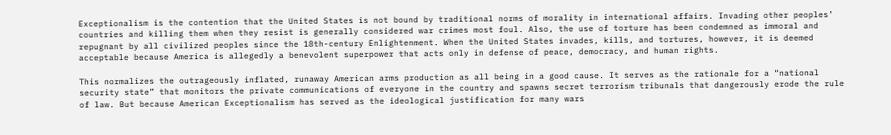Exceptionalism is the contention that the United States is not bound by traditional norms of morality in international affairs. Invading other peoples’ countries and killing them when they resist is generally considered war crimes most foul. Also, the use of torture has been condemned as immoral and repugnant by all civilized peoples since the 18th-century Enlightenment. When the United States invades, kills, and tortures, however, it is deemed acceptable because America is allegedly a benevolent superpower that acts only in defense of peace, democracy, and human rights.

This normalizes the outrageously inflated, runaway American arms production as all being in a good cause. It serves as the rationale for a “national security state” that monitors the private communications of everyone in the country and spawns secret terrorism tribunals that dangerously erode the rule of law. But because American Exceptionalism has served as the ideological justification for many wars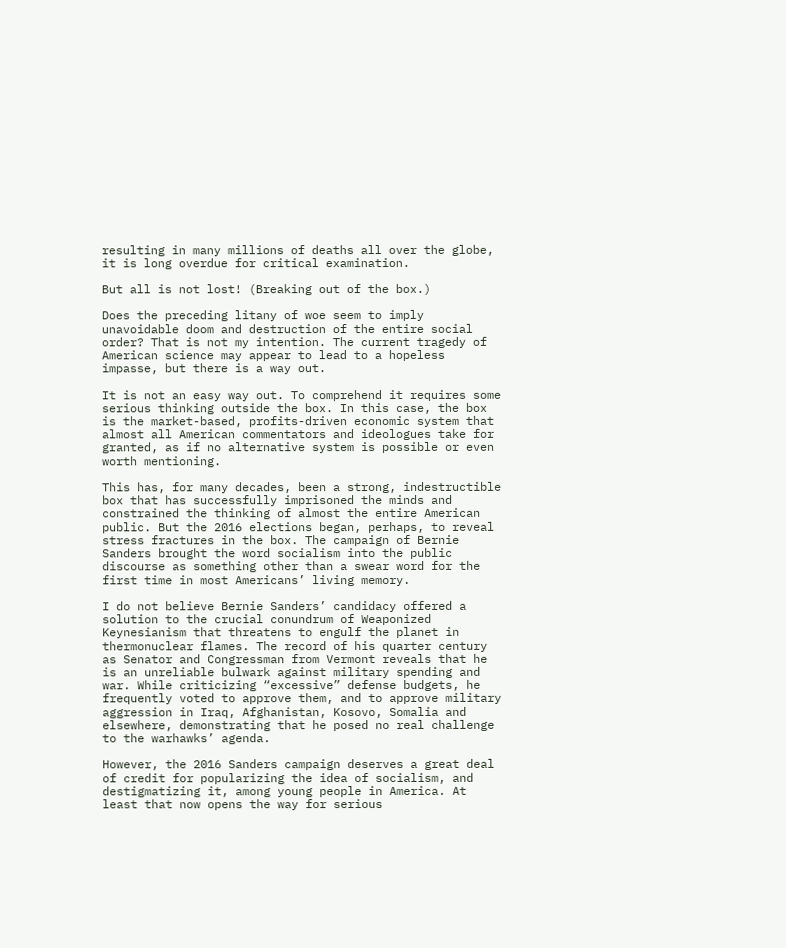resulting in many millions of deaths all over the globe, it is long overdue for critical examination.

But all is not lost! (Breaking out of the box.)

Does the preceding litany of woe seem to imply unavoidable doom and destruction of the entire social order? That is not my intention. The current tragedy of American science may appear to lead to a hopeless impasse, but there is a way out.

It is not an easy way out. To comprehend it requires some serious thinking outside the box. In this case, the box is the market-based, profits-driven economic system that almost all American commentators and ideologues take for granted, as if no alternative system is possible or even worth mentioning.

This has, for many decades, been a strong, indestructible box that has successfully imprisoned the minds and constrained the thinking of almost the entire American public. But the 2016 elections began, perhaps, to reveal stress fractures in the box. The campaign of Bernie Sanders brought the word socialism into the public discourse as something other than a swear word for the first time in most Americans’ living memory.

I do not believe Bernie Sanders’ candidacy offered a solution to the crucial conundrum of Weaponized Keynesianism that threatens to engulf the planet in thermonuclear flames. The record of his quarter century as Senator and Congressman from Vermont reveals that he is an unreliable bulwark against military spending and war. While criticizing “excessive” defense budgets, he frequently voted to approve them, and to approve military aggression in Iraq, Afghanistan, Kosovo, Somalia and elsewhere, demonstrating that he posed no real challenge to the warhawks’ agenda.

However, the 2016 Sanders campaign deserves a great deal of credit for popularizing the idea of socialism, and destigmatizing it, among young people in America. At least that now opens the way for serious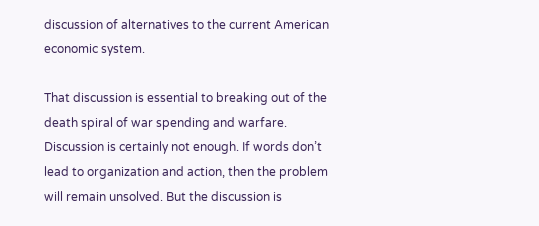discussion of alternatives to the current American economic system.

That discussion is essential to breaking out of the death spiral of war spending and warfare. Discussion is certainly not enough. If words don’t lead to organization and action, then the problem will remain unsolved. But the discussion is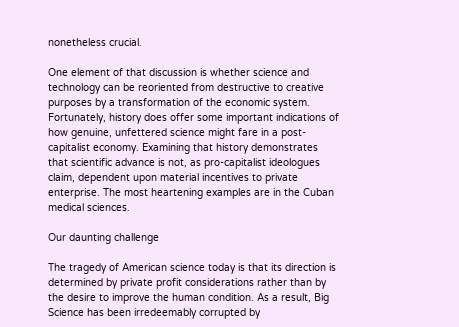nonetheless crucial.

One element of that discussion is whether science and technology can be reoriented from destructive to creative purposes by a transformation of the economic system. Fortunately, history does offer some important indications of how genuine, unfettered science might fare in a post-capitalist economy. Examining that history demonstrates that scientific advance is not, as pro-capitalist ideologues claim, dependent upon material incentives to private enterprise. The most heartening examples are in the Cuban medical sciences.

Our daunting challenge

The tragedy of American science today is that its direction is determined by private profit considerations rather than by the desire to improve the human condition. As a result, Big Science has been irredeemably corrupted by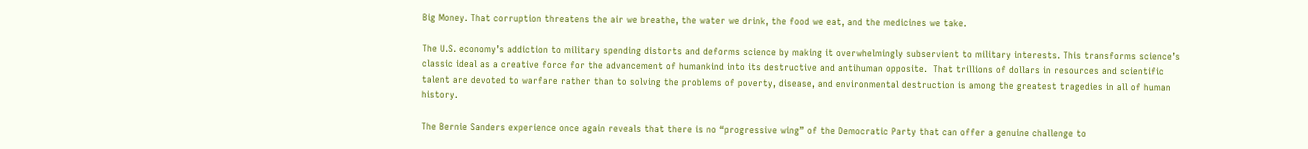Big Money. That corruption threatens the air we breathe, the water we drink, the food we eat, and the medicines we take.

The U.S. economy’s addiction to military spending distorts and deforms science by making it overwhelmingly subservient to military interests. This transforms science’s classic ideal as a creative force for the advancement of humankind into its destructive and antihuman opposite.  That trillions of dollars in resources and scientific talent are devoted to warfare rather than to solving the problems of poverty, disease, and environmental destruction is among the greatest tragedies in all of human history.

The Bernie Sanders experience once again reveals that there is no “progressive wing” of the Democratic Party that can offer a genuine challenge to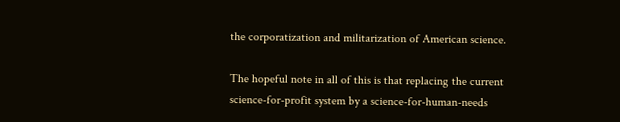the corporatization and militarization of American science.

The hopeful note in all of this is that replacing the current science-for-profit system by a science-for-human-needs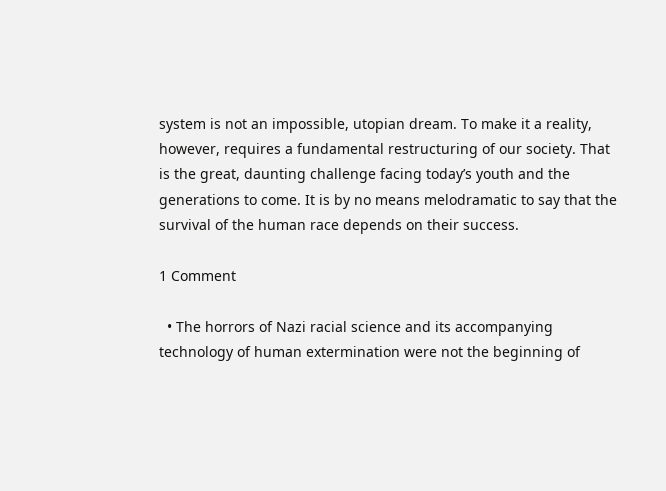system is not an impossible, utopian dream. To make it a reality, however, requires a fundamental restructuring of our society. That is the great, daunting challenge facing today’s youth and the generations to come. It is by no means melodramatic to say that the survival of the human race depends on their success.

1 Comment

  • The horrors of Nazi racial science and its accompanying technology of human extermination were not the beginning of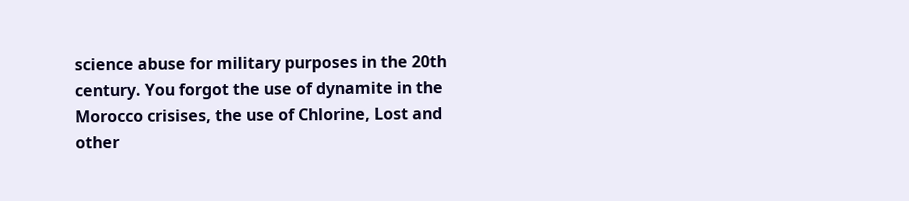science abuse for military purposes in the 20th century. You forgot the use of dynamite in the Morocco crisises, the use of Chlorine, Lost and other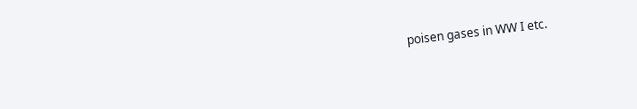poisen gases in WW I etc.